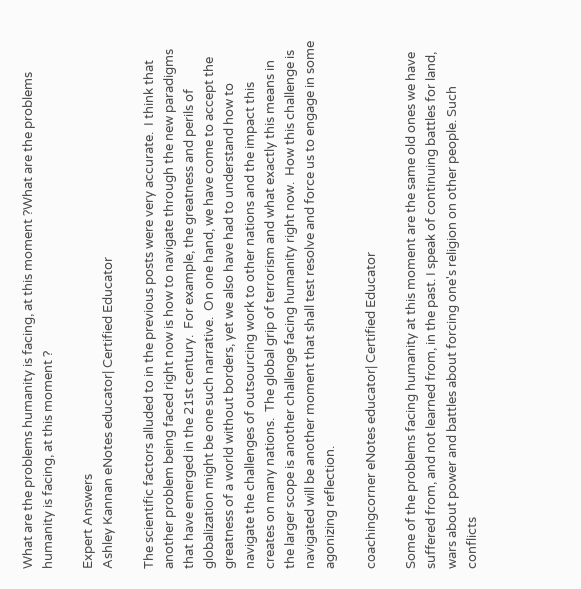What are the problems humanity is facing, at this moment ?What are the problems humanity is facing, at this moment ?

Expert Answers
Ashley Kannan eNotes educator| Certified Educator

The scientific factors alluded to in the previous posts were very accurate.  I think that another problem being faced right now is how to navigate through the new paradigms that have emerged in the 21st century.  For example, the greatness and perils of globalization might be one such narrative.  On one hand, we have come to accept the greatness of a world without borders, yet we also have had to understand how to navigate the challenges of outsourcing work to other nations and the impact this creates on many nations.  The global grip of terrorism and what exactly this means in the larger scope is another challenge facing humanity right now.  How this challenge is navigated will be another moment that shall test resolve and force us to engage in some agonizing reflection.

coachingcorner eNotes educator| Certified Educator

Some of the problems facing humanity at this moment are the same old ones we have suffered from, and not learned from, in the past. I speak of continuing battles for land, wars about power and battles about forcing one's religion on other people. Such conflicts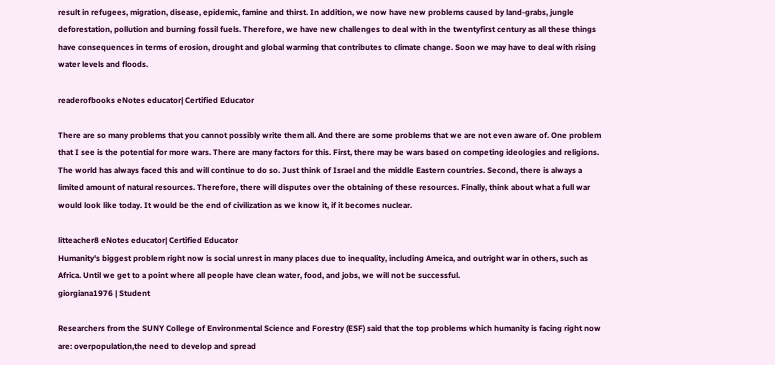result in refugees, migration, disease, epidemic, famine and thirst. In addition, we now have new problems caused by land-grabs, jungle deforestation, pollution and burning fossil fuels. Therefore, we have new challenges to deal with in the twentyfirst century as all these things have consequences in terms of erosion, drought and global warming that contributes to climate change. Soon we may have to deal with rising water levels and floods.

readerofbooks eNotes educator| Certified Educator

There are so many problems that you cannot possibly write them all. And there are some problems that we are not even aware of. One problem that I see is the potential for more wars. There are many factors for this. First, there may be wars based on competing ideologies and religions. The world has always faced this and will continue to do so. Just think of Israel and the middle Eastern countries. Second, there is always a limited amount of natural resources. Therefore, there will disputes over the obtaining of these resources. Finally, think about what a full war would look like today. It would be the end of civilization as we know it, if it becomes nuclear.

litteacher8 eNotes educator| Certified Educator
Humanity's biggest problem right now is social unrest in many places due to inequality, including Ameica, and outright war in others, such as Africa. Until we get to a point where all people have clean water, food, and jobs, we will not be successful.
giorgiana1976 | Student

Researchers from the SUNY College of Environmental Science and Forestry (ESF) said that the top problems which humanity is facing right now are: overpopulation,the need to develop and spread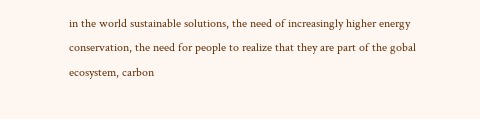in the world sustainable solutions, the need of increasingly higher energy conservation, the need for people to realize that they are part of the gobal ecosystem, carbon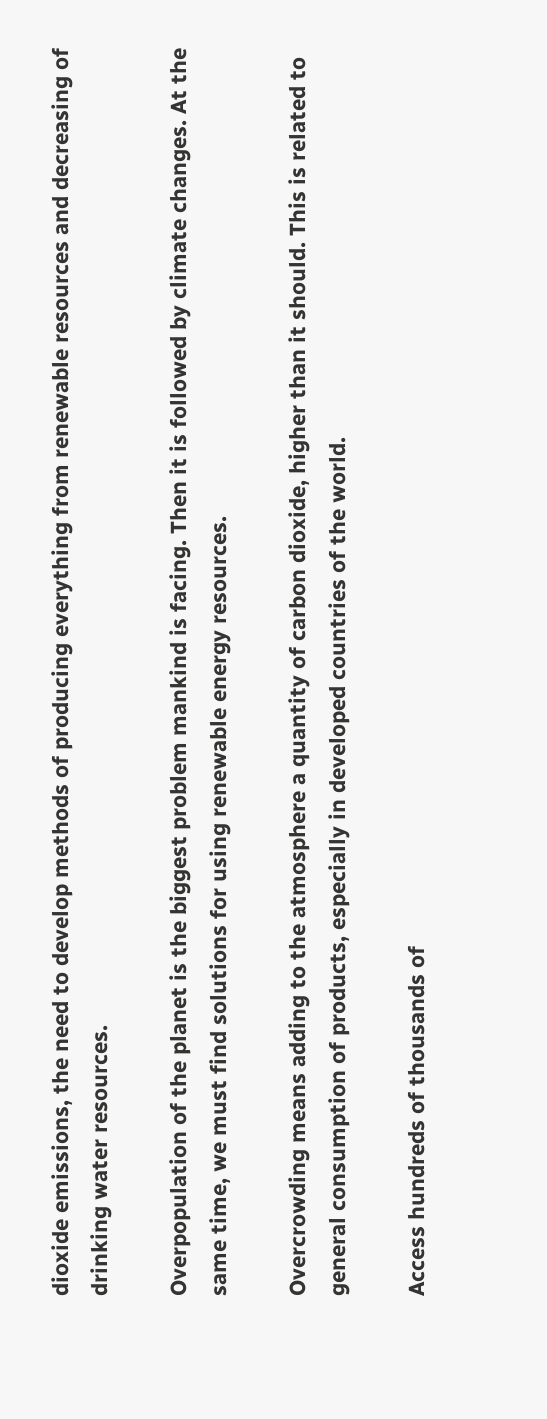dioxide emissions, the need to develop methods of producing everything from renewable resources and decreasing of drinking water resources.

Overpopulation of the planet is the biggest problem mankind is facing. Then it is followed by climate changes. At the same time, we must find solutions for using renewable energy resources.

Overcrowding means adding to the atmosphere a quantity of carbon dioxide, higher than it should. This is related to general consumption of products, especially in developed countries of the world.

Access hundreds of thousands of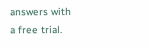answers with a free trial.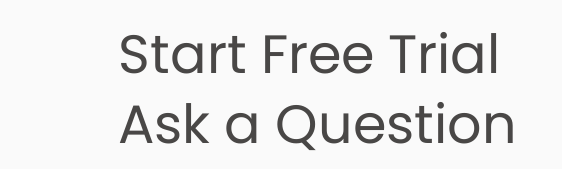Start Free Trial
Ask a Question